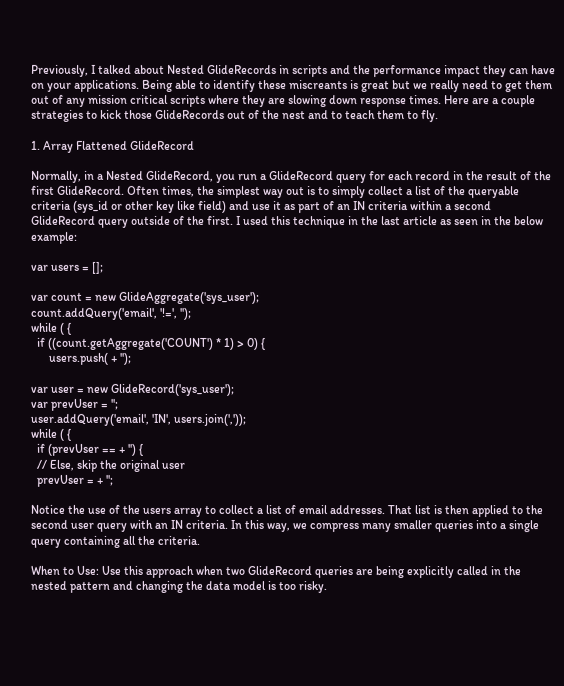Previously, I talked about Nested GlideRecords in scripts and the performance impact they can have on your applications. Being able to identify these miscreants is great but we really need to get them out of any mission critical scripts where they are slowing down response times. Here are a couple strategies to kick those GlideRecords out of the nest and to teach them to fly.

1. Array Flattened GlideRecord

Normally, in a Nested GlideRecord, you run a GlideRecord query for each record in the result of the first GlideRecord. Often times, the simplest way out is to simply collect a list of the queryable criteria (sys_id or other key like field) and use it as part of an IN criteria within a second GlideRecord query outside of the first. I used this technique in the last article as seen in the below example:

var users = [];

var count = new GlideAggregate('sys_user');
count.addQuery('email', '!=', '');
while ( {
  if ((count.getAggregate('COUNT') * 1) > 0) {
      users.push( + '');

var user = new GlideRecord('sys_user');
var prevUser = '';
user.addQuery('email', 'IN', users.join(','));
while ( {
  if (prevUser == + '') {
  // Else, skip the original user
  prevUser = + '';

Notice the use of the users array to collect a list of email addresses. That list is then applied to the second user query with an IN criteria. In this way, we compress many smaller queries into a single query containing all the criteria.

When to Use: Use this approach when two GlideRecord queries are being explicitly called in the nested pattern and changing the data model is too risky.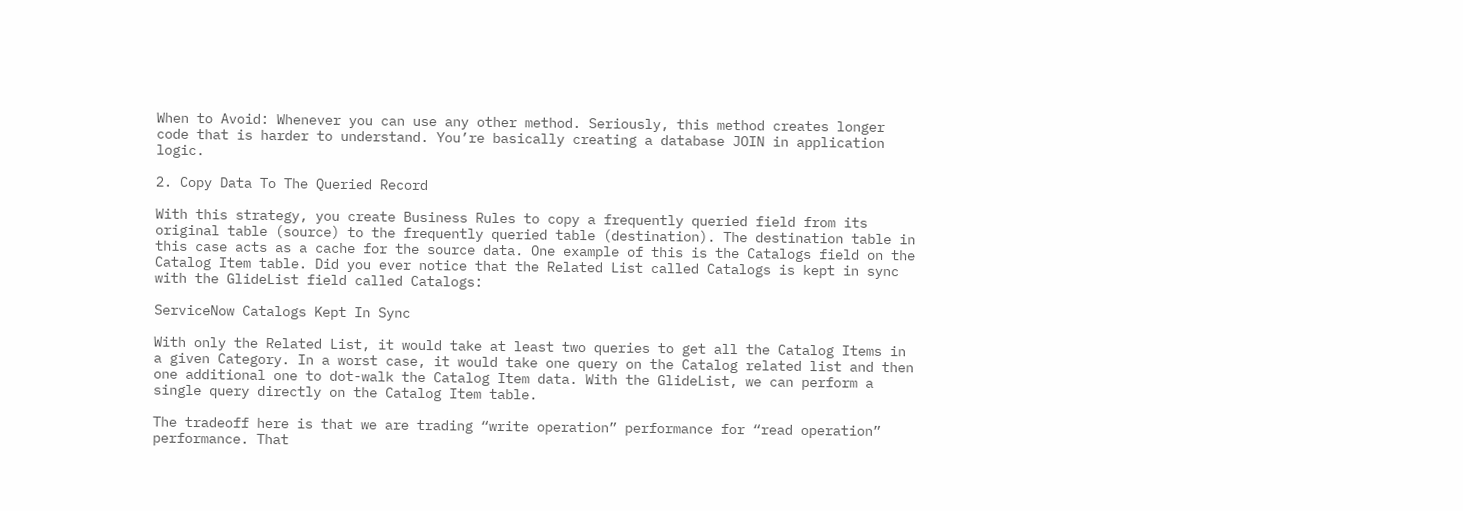When to Avoid: Whenever you can use any other method. Seriously, this method creates longer code that is harder to understand. You’re basically creating a database JOIN in application logic.

2. Copy Data To The Queried Record

With this strategy, you create Business Rules to copy a frequently queried field from its original table (source) to the frequently queried table (destination). The destination table in this case acts as a cache for the source data. One example of this is the Catalogs field on the Catalog Item table. Did you ever notice that the Related List called Catalogs is kept in sync with the GlideList field called Catalogs:

ServiceNow Catalogs Kept In Sync

With only the Related List, it would take at least two queries to get all the Catalog Items in a given Category. In a worst case, it would take one query on the Catalog related list and then one additional one to dot-walk the Catalog Item data. With the GlideList, we can perform a single query directly on the Catalog Item table.

The tradeoff here is that we are trading “write operation” performance for “read operation” performance. That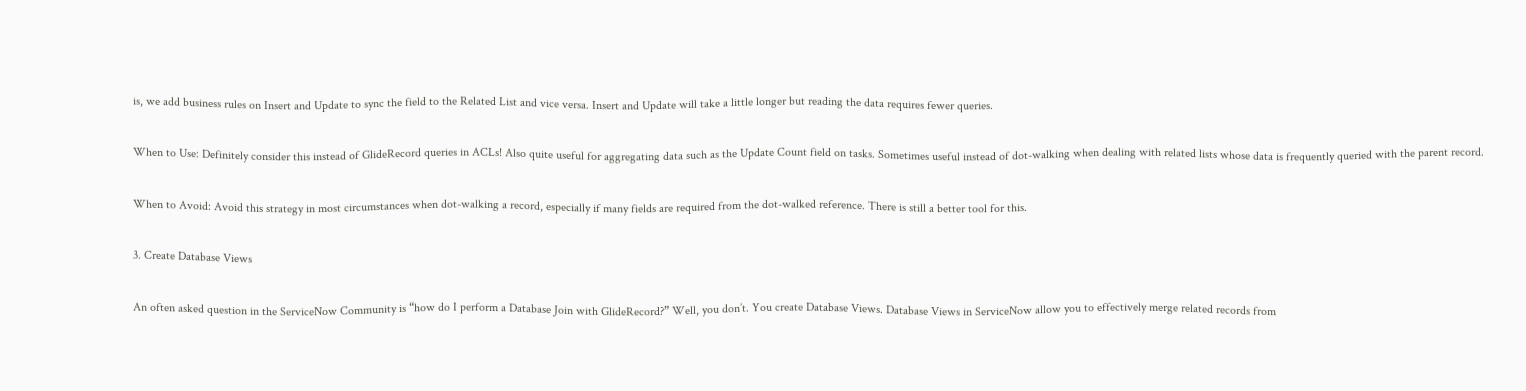is, we add business rules on Insert and Update to sync the field to the Related List and vice versa. Insert and Update will take a little longer but reading the data requires fewer queries.

When to Use: Definitely consider this instead of GlideRecord queries in ACLs! Also quite useful for aggregating data such as the Update Count field on tasks. Sometimes useful instead of dot-walking when dealing with related lists whose data is frequently queried with the parent record.

When to Avoid: Avoid this strategy in most circumstances when dot-walking a record, especially if many fields are required from the dot-walked reference. There is still a better tool for this.

3. Create Database Views

An often asked question in the ServiceNow Community is “how do I perform a Database Join with GlideRecord?” Well, you don’t. You create Database Views. Database Views in ServiceNow allow you to effectively merge related records from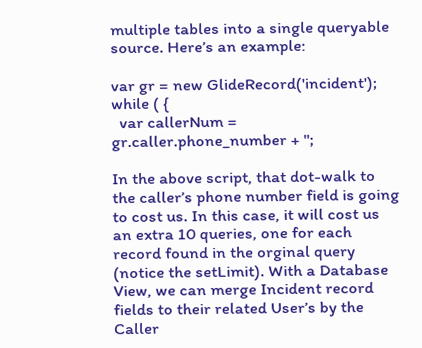multiple tables into a single queryable source. Here’s an example:

var gr = new GlideRecord('incident');
while ( {
  var callerNum = gr.caller.phone_number + '';

In the above script, that dot-walk to the caller’s phone number field is going to cost us. In this case, it will cost us an extra 10 queries, one for each record found in the orginal query (notice the setLimit). With a Database View, we can merge Incident record fields to their related User’s by the Caller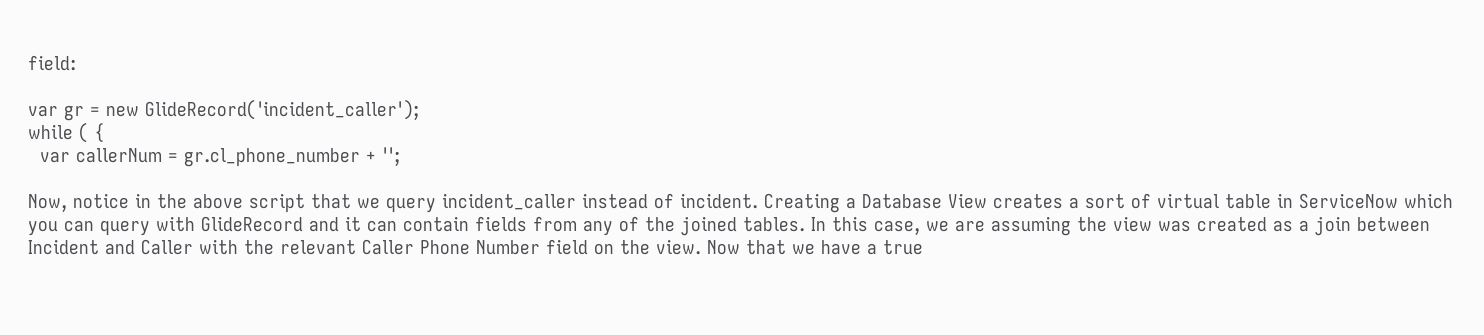field:

var gr = new GlideRecord('incident_caller');
while ( {
  var callerNum = gr.cl_phone_number + '';

Now, notice in the above script that we query incident_caller instead of incident. Creating a Database View creates a sort of virtual table in ServiceNow which you can query with GlideRecord and it can contain fields from any of the joined tables. In this case, we are assuming the view was created as a join between Incident and Caller with the relevant Caller Phone Number field on the view. Now that we have a true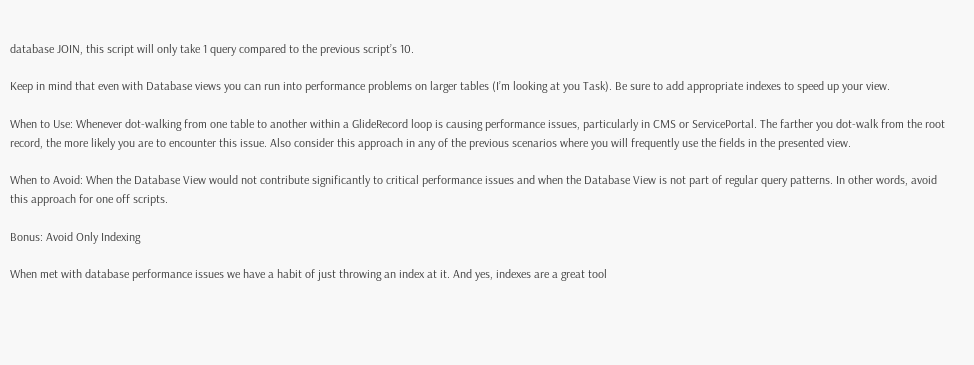database JOIN, this script will only take 1 query compared to the previous script’s 10.

Keep in mind that even with Database views you can run into performance problems on larger tables (I’m looking at you Task). Be sure to add appropriate indexes to speed up your view.

When to Use: Whenever dot-walking from one table to another within a GlideRecord loop is causing performance issues, particularly in CMS or ServicePortal. The farther you dot-walk from the root record, the more likely you are to encounter this issue. Also consider this approach in any of the previous scenarios where you will frequently use the fields in the presented view.

When to Avoid: When the Database View would not contribute significantly to critical performance issues and when the Database View is not part of regular query patterns. In other words, avoid this approach for one off scripts.

Bonus: Avoid Only Indexing

When met with database performance issues we have a habit of just throwing an index at it. And yes, indexes are a great tool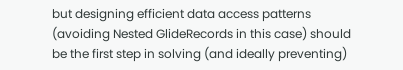but designing efficient data access patterns (avoiding Nested GlideRecords in this case) should be the first step in solving (and ideally preventing)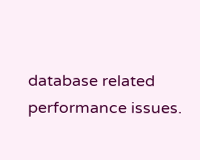database related performance issues.